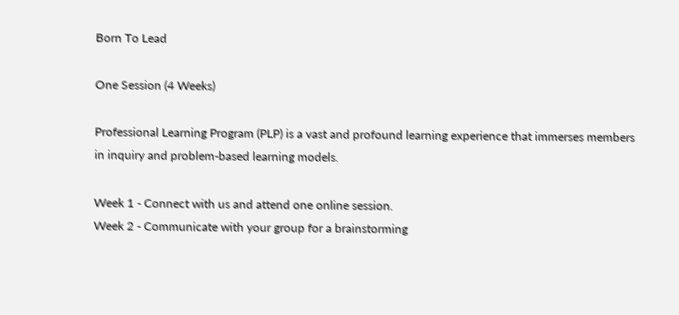Born To Lead

One Session (4 Weeks)

Professional Learning Program (PLP) is a vast and profound learning experience that immerses members in inquiry and problem-based learning models.

Week 1 - Connect with us and attend one online session.
Week 2 - Communicate with your group for a brainstorming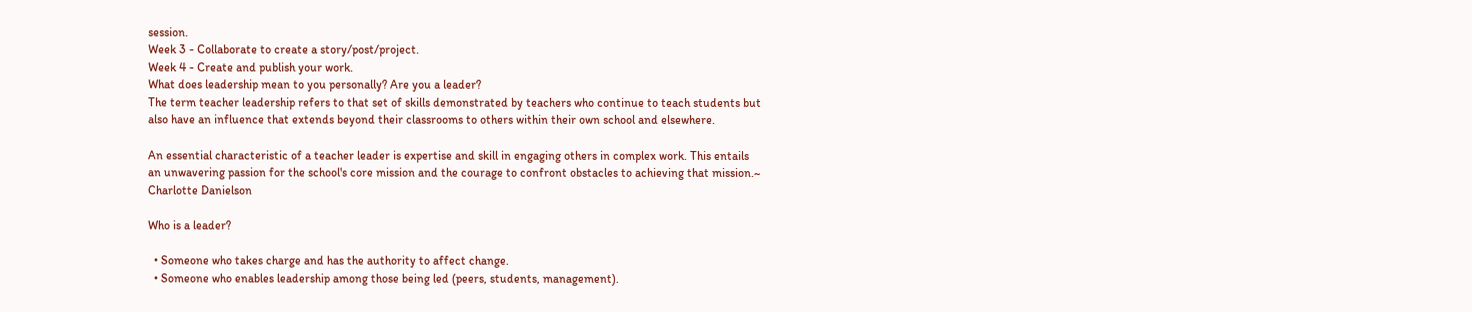session.
Week 3 - Collaborate to create a story/post/project.
Week 4 - Create and publish your work.
What does leadership mean to you personally? Are you a leader?
The term teacher leadership refers to that set of skills demonstrated by teachers who continue to teach students but also have an influence that extends beyond their classrooms to others within their own school and elsewhere.

An essential characteristic of a teacher leader is expertise and skill in engaging others in complex work. This entails an unwavering passion for the school's core mission and the courage to confront obstacles to achieving that mission.~ Charlotte Danielson

Who is a leader?

  • Someone who takes charge and has the authority to affect change.
  • Someone who enables leadership among those being led (peers, students, management).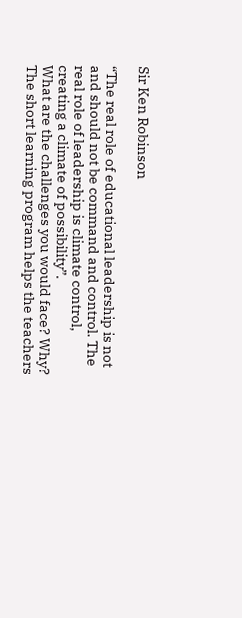Sir Ken Robinson

“The real role of educational leadership is not and should not be command and control. The real role of leadership is climate control, creating a climate of possibility”.
What are the challenges you would face? Why?
The short learning program helps the teachers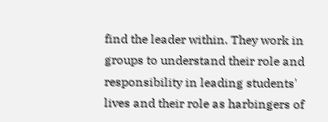find the leader within. They work in groups to understand their role and responsibility in leading students' lives and their role as harbingers of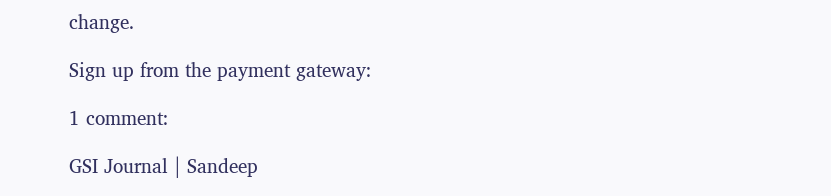change.

Sign up from the payment gateway:

1 comment:

GSI Journal | Sandeep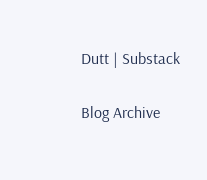Dutt | Substack


Blog Archive